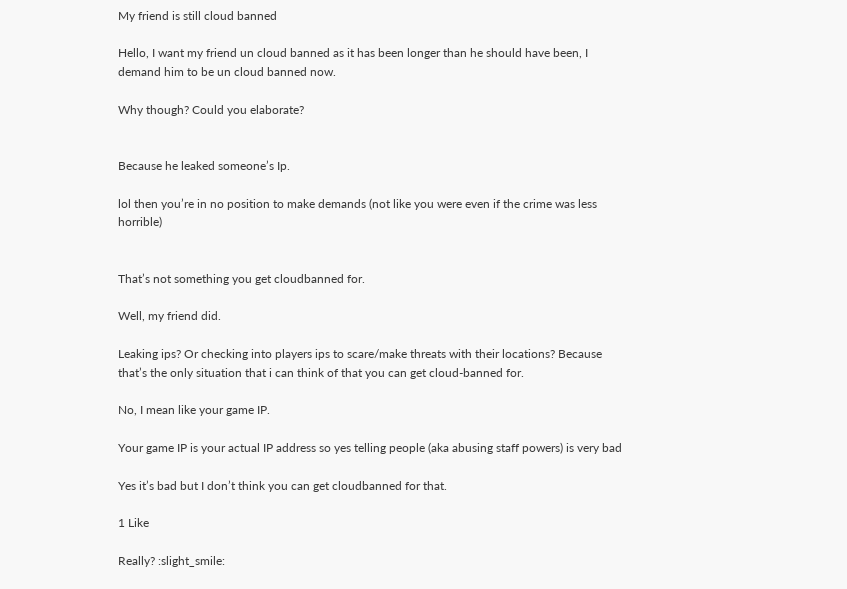My friend is still cloud banned

Hello, I want my friend un cloud banned as it has been longer than he should have been, I demand him to be un cloud banned now.

Why though? Could you elaborate?


Because he leaked someone’s Ip.

lol then you’re in no position to make demands (not like you were even if the crime was less horrible)


That’s not something you get cloudbanned for.

Well, my friend did.

Leaking ips? Or checking into players ips to scare/make threats with their locations? Because that’s the only situation that i can think of that you can get cloud-banned for.

No, I mean like your game IP.

Your game IP is your actual IP address so yes telling people (aka abusing staff powers) is very bad

Yes it’s bad but I don’t think you can get cloudbanned for that.

1 Like

Really? :slight_smile: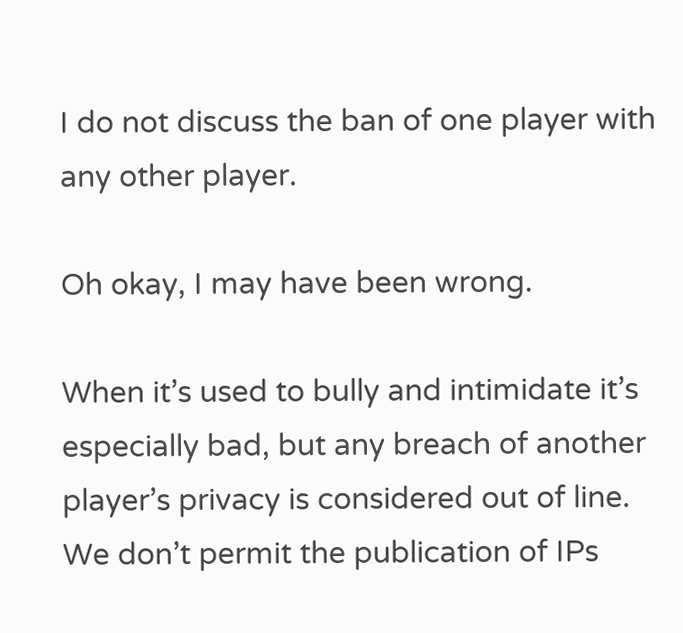I do not discuss the ban of one player with any other player.

Oh okay, I may have been wrong.

When it’s used to bully and intimidate it’s especially bad, but any breach of another player’s privacy is considered out of line. We don’t permit the publication of IPs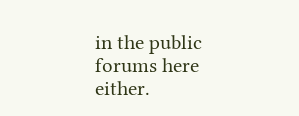in the public forums here either.